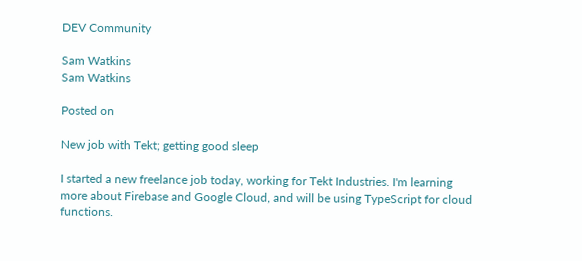DEV Community

Sam Watkins
Sam Watkins

Posted on

New job with Tekt; getting good sleep

I started a new freelance job today, working for Tekt Industries. I'm learning more about Firebase and Google Cloud, and will be using TypeScript for cloud functions.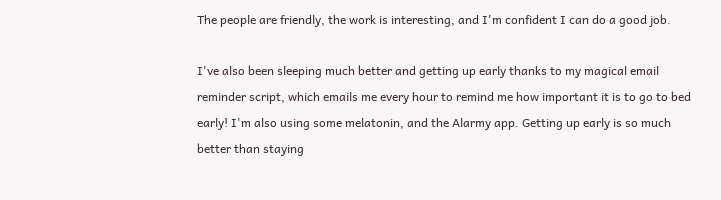The people are friendly, the work is interesting, and I'm confident I can do a good job.

I've also been sleeping much better and getting up early thanks to my magical email reminder script, which emails me every hour to remind me how important it is to go to bed early! I'm also using some melatonin, and the Alarmy app. Getting up early is so much better than staying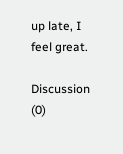up late, I feel great.

Discussion (0)